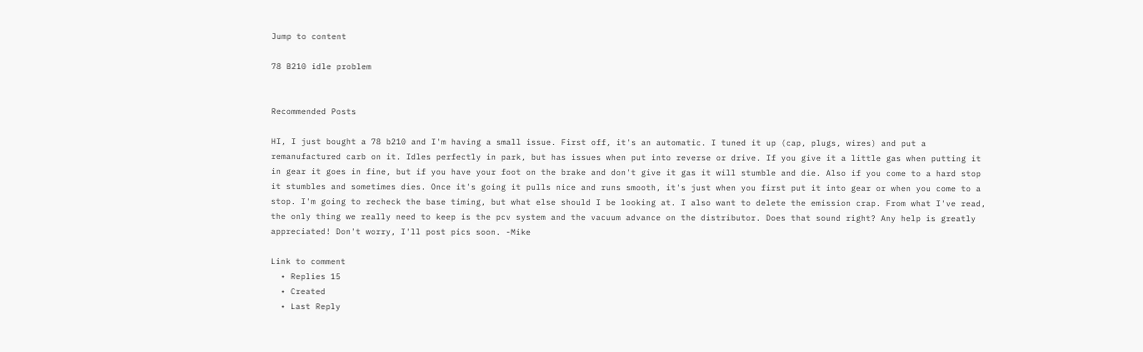Jump to content

78 B210 idle problem


Recommended Posts

HI, I just bought a 78 b210 and I'm having a small issue. First off, it's an automatic. I tuned it up (cap, plugs, wires) and put a remanufactured carb on it. Idles perfectly in park, but has issues when put into reverse or drive. If you give it a little gas when putting it in gear it goes in fine, but if you have your foot on the brake and don't give it gas it will stumble and die. Also if you come to a hard stop it stumbles and sometimes dies. Once it's going it pulls nice and runs smooth, it's just when you first put it into gear or when you come to a stop. I'm going to recheck the base timing, but what else should I be looking at. I also want to delete the emission crap. From what I've read, the only thing we really need to keep is the pcv system and the vacuum advance on the distributor. Does that sound right? Any help is greatly appreciated! Don't worry, I'll post pics soon. -Mike

Link to comment
  • Replies 15
  • Created
  • Last Reply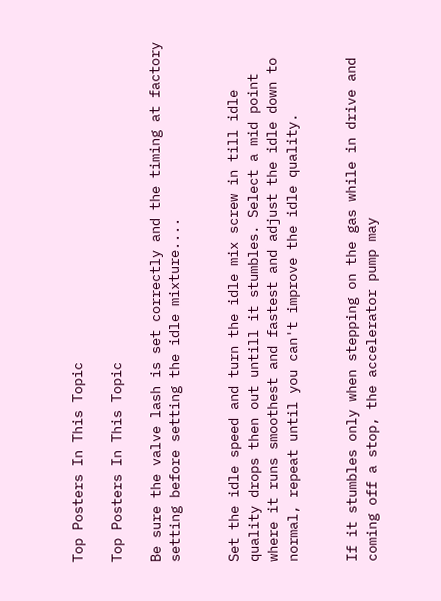Top Posters In This Topic

Top Posters In This Topic

Be sure the valve lash is set correctly and the timing at factory setting before setting the idle mixture....


Set the idle speed and turn the idle mix screw in till idle quality drops then out untill it stumbles. Select a mid point where it runs smoothest and fastest and adjust the idle down to normal, repeat until you can't improve the idle quality.


If it stumbles only when stepping on the gas while in drive and coming off a stop, the accelerator pump may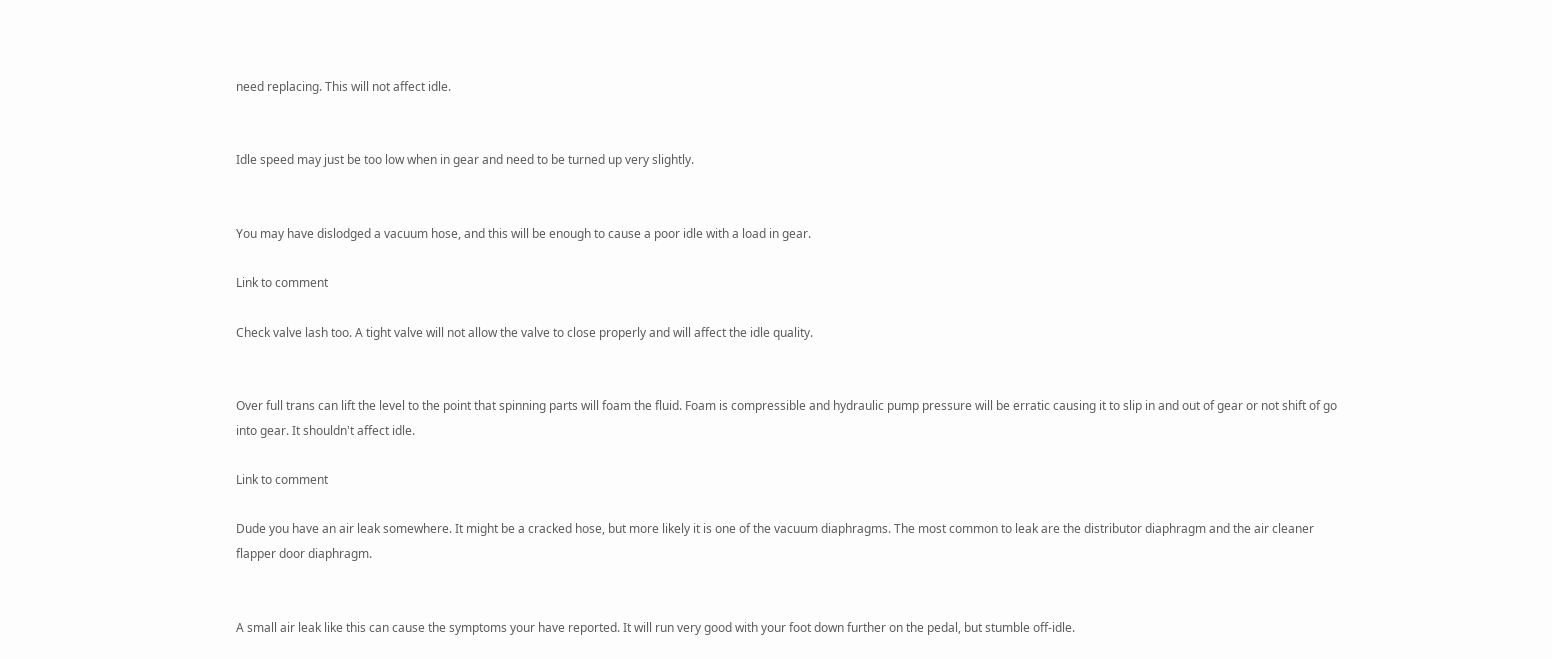need replacing. This will not affect idle.


Idle speed may just be too low when in gear and need to be turned up very slightly.


You may have dislodged a vacuum hose, and this will be enough to cause a poor idle with a load in gear.

Link to comment

Check valve lash too. A tight valve will not allow the valve to close properly and will affect the idle quality.


Over full trans can lift the level to the point that spinning parts will foam the fluid. Foam is compressible and hydraulic pump pressure will be erratic causing it to slip in and out of gear or not shift of go into gear. It shouldn't affect idle.

Link to comment

Dude you have an air leak somewhere. It might be a cracked hose, but more likely it is one of the vacuum diaphragms. The most common to leak are the distributor diaphragm and the air cleaner flapper door diaphragm.


A small air leak like this can cause the symptoms your have reported. It will run very good with your foot down further on the pedal, but stumble off-idle.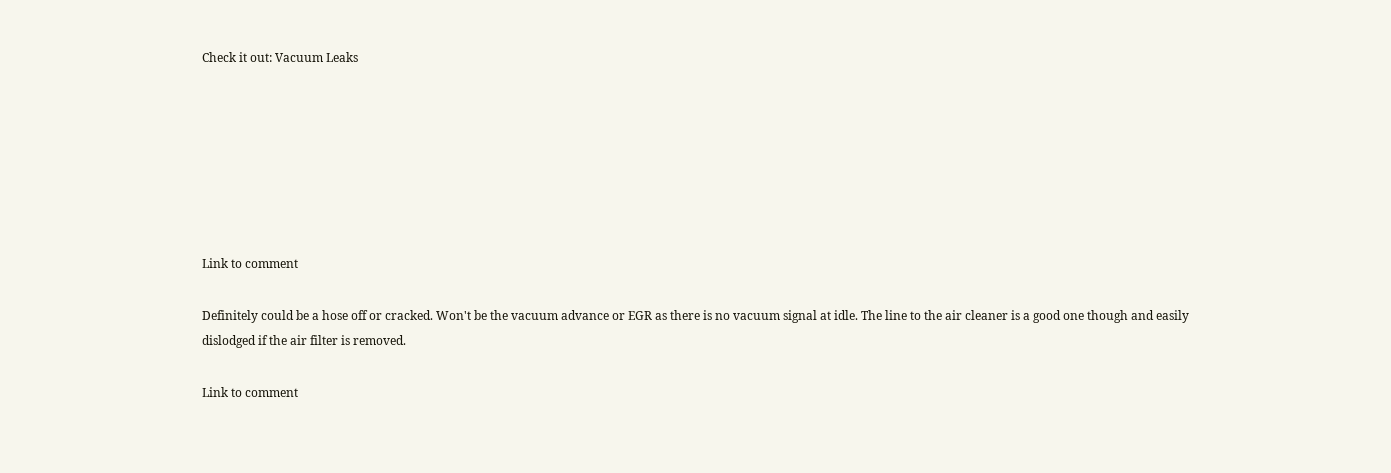Check it out: Vacuum Leaks







Link to comment

Definitely could be a hose off or cracked. Won't be the vacuum advance or EGR as there is no vacuum signal at idle. The line to the air cleaner is a good one though and easily dislodged if the air filter is removed.

Link to comment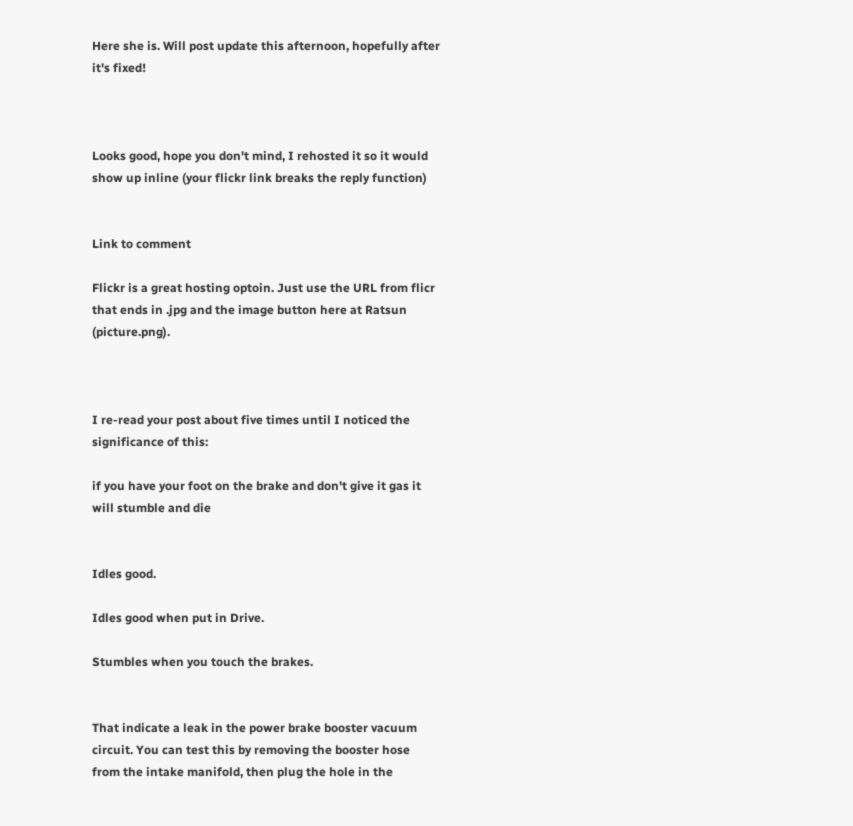Here she is. Will post update this afternoon, hopefully after it's fixed!



Looks good, hope you don't mind, I rehosted it so it would show up inline (your flickr link breaks the reply function)


Link to comment

Flickr is a great hosting optoin. Just use the URL from flicr that ends in .jpg and the image button here at Ratsun (picture.png).



I re-read your post about five times until I noticed the significance of this:

if you have your foot on the brake and don't give it gas it will stumble and die


Idles good.

Idles good when put in Drive.

Stumbles when you touch the brakes.


That indicate a leak in the power brake booster vacuum circuit. You can test this by removing the booster hose from the intake manifold, then plug the hole in the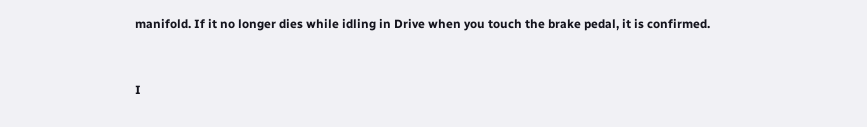manifold. If it no longer dies while idling in Drive when you touch the brake pedal, it is confirmed.


I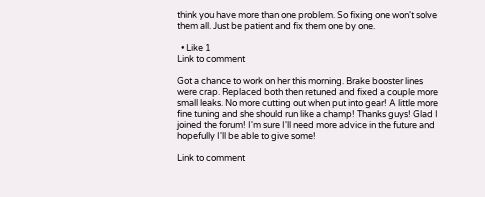think you have more than one problem. So fixing one won't solve them all. Just be patient and fix them one by one.

  • Like 1
Link to comment

Got a chance to work on her this morning. Brake booster lines were crap. Replaced both then retuned and fixed a couple more small leaks. No more cutting out when put into gear! A little more fine tuning and she should run like a champ! Thanks guys! Glad I joined the forum! I'm sure I'll need more advice in the future and hopefully I'll be able to give some!

Link to comment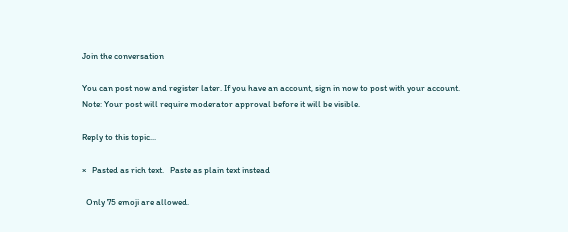Join the conversation

You can post now and register later. If you have an account, sign in now to post with your account.
Note: Your post will require moderator approval before it will be visible.

Reply to this topic...

×   Pasted as rich text.   Paste as plain text instead

  Only 75 emoji are allowed.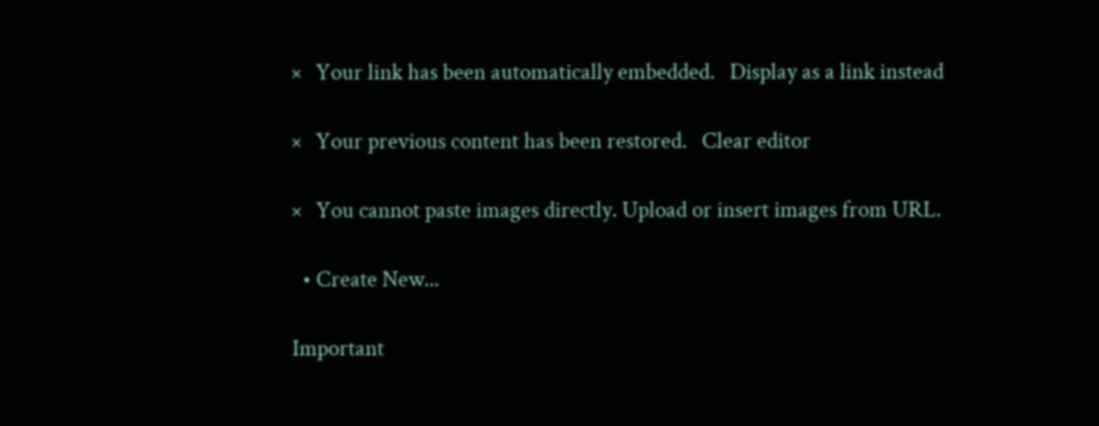×   Your link has been automatically embedded.   Display as a link instead

×   Your previous content has been restored.   Clear editor

×   You cannot paste images directly. Upload or insert images from URL.

  • Create New...

Important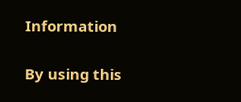Information

By using this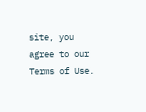site, you agree to our Terms of Use.